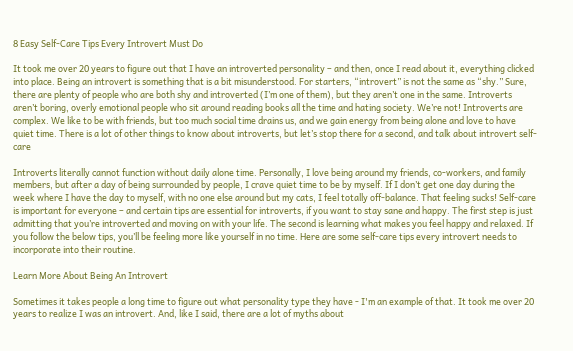8 Easy Self-Care Tips Every Introvert Must Do

It took me over 20 years to figure out that I have an introverted personality – and then, once I read about it, everything clicked into place. Being an introvert is something that is a bit misunderstood. For starters, “introvert” is not the same as “shy.” Sure, there are plenty of people who are both shy and introverted (I’m one of them), but they aren’t one in the same. Introverts aren’t boring, overly emotional people who sit around reading books all the time and hating society. We’re not! Introverts are complex. We like to be with friends, but too much social time drains us, and we gain energy from being alone and love to have quiet time. There is a lot of other things to know about introverts, but let’s stop there for a second, and talk about introvert self-care

Introverts literally cannot function without daily alone time. Personally, I love being around my friends, co-workers, and family members, but after a day of being surrounded by people, I crave quiet time to be by myself. If I don’t get one day during the week where I have the day to myself, with no one else around but my cats, I feel totally off-balance. That feeling sucks! Self-care is important for everyone – and certain tips are essential for introverts, if you want to stay sane and happy. The first step is just admitting that you’re introverted and moving on with your life. The second is learning what makes you feel happy and relaxed. If you follow the below tips, you’ll be feeling more like yourself in no time. Here are some self-care tips every introvert needs to incorporate into their routine.

Learn More About Being An Introvert

Sometimes it takes people a long time to figure out what personality type they have - I'm an example of that. It took me over 20 years to realize I was an introvert. And, like I said, there are a lot of myths about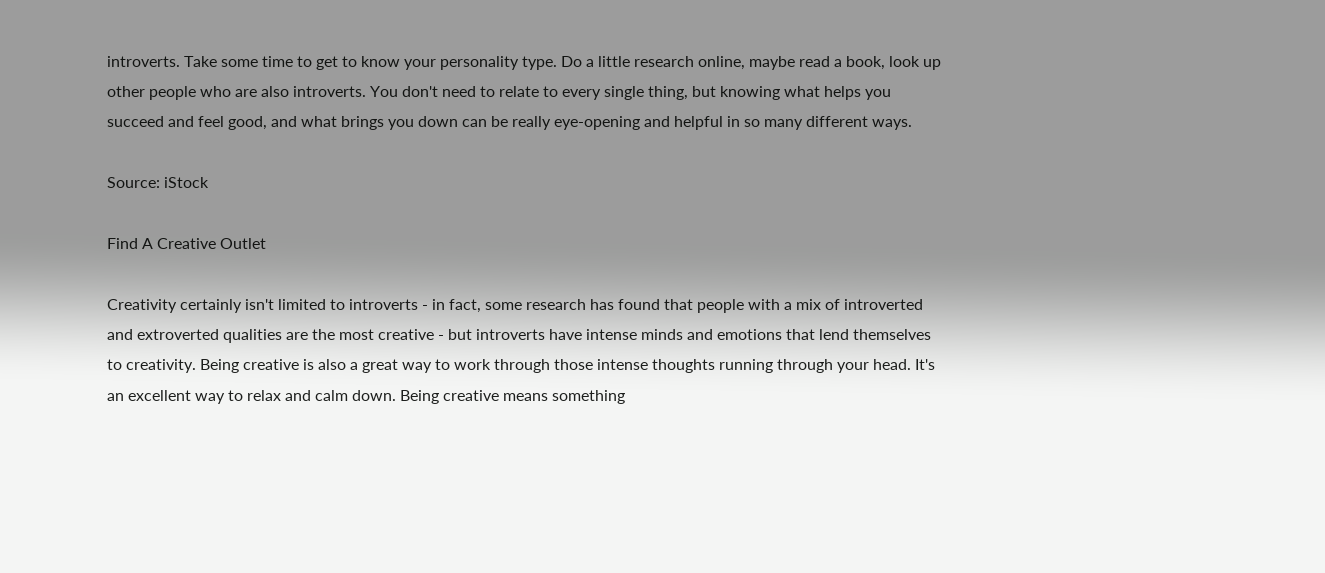introverts. Take some time to get to know your personality type. Do a little research online, maybe read a book, look up other people who are also introverts. You don't need to relate to every single thing, but knowing what helps you succeed and feel good, and what brings you down can be really eye-opening and helpful in so many different ways.

Source: iStock

Find A Creative Outlet

Creativity certainly isn't limited to introverts - in fact, some research has found that people with a mix of introverted and extroverted qualities are the most creative - but introverts have intense minds and emotions that lend themselves to creativity. Being creative is also a great way to work through those intense thoughts running through your head. It's an excellent way to relax and calm down. Being creative means something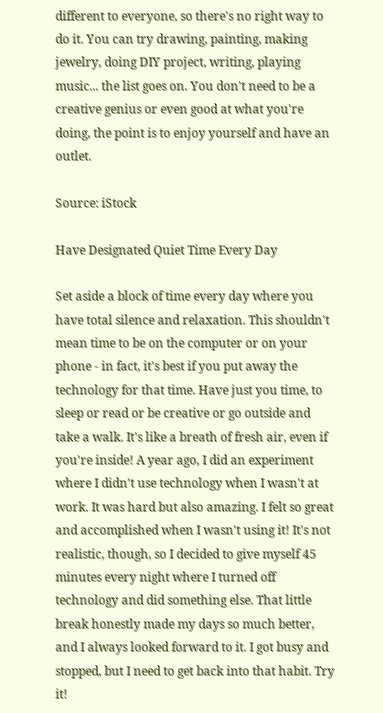different to everyone, so there's no right way to do it. You can try drawing, painting, making jewelry, doing DIY project, writing, playing music... the list goes on. You don't need to be a creative genius or even good at what you're doing, the point is to enjoy yourself and have an outlet.

Source: iStock

Have Designated Quiet Time Every Day

Set aside a block of time every day where you have total silence and relaxation. This shouldn't mean time to be on the computer or on your phone - in fact, it's best if you put away the technology for that time. Have just you time, to sleep or read or be creative or go outside and take a walk. It's like a breath of fresh air, even if you're inside! A year ago, I did an experiment where I didn't use technology when I wasn't at work. It was hard but also amazing. I felt so great and accomplished when I wasn't using it! It's not realistic, though, so I decided to give myself 45 minutes every night where I turned off technology and did something else. That little break honestly made my days so much better, and I always looked forward to it. I got busy and stopped, but I need to get back into that habit. Try it!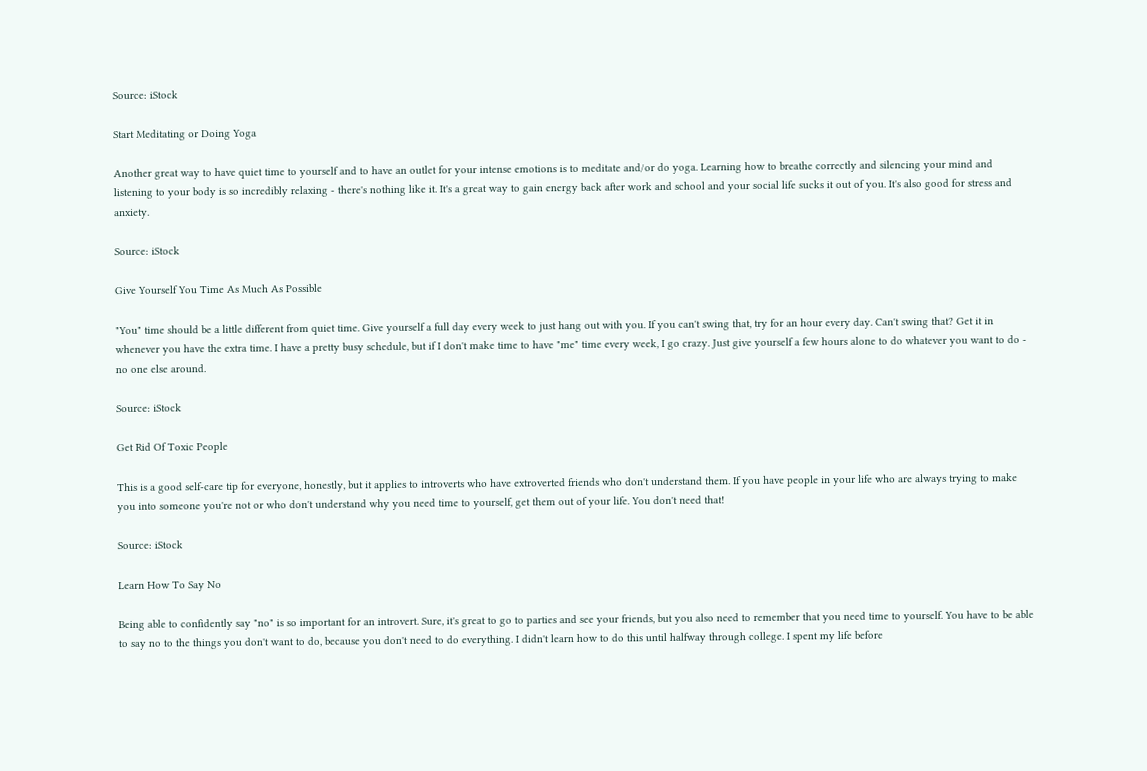Source: iStock

Start Meditating or Doing Yoga

Another great way to have quiet time to yourself and to have an outlet for your intense emotions is to meditate and/or do yoga. Learning how to breathe correctly and silencing your mind and listening to your body is so incredibly relaxing - there's nothing like it. It's a great way to gain energy back after work and school and your social life sucks it out of you. It's also good for stress and anxiety.

Source: iStock

Give Yourself You Time As Much As Possible

"You" time should be a little different from quiet time. Give yourself a full day every week to just hang out with you. If you can't swing that, try for an hour every day. Can't swing that? Get it in whenever you have the extra time. I have a pretty busy schedule, but if I don't make time to have "me" time every week, I go crazy. Just give yourself a few hours alone to do whatever you want to do - no one else around.

Source: iStock

Get Rid Of Toxic People

This is a good self-care tip for everyone, honestly, but it applies to introverts who have extroverted friends who don't understand them. If you have people in your life who are always trying to make you into someone you're not or who don't understand why you need time to yourself, get them out of your life. You don't need that!

Source: iStock

Learn How To Say No

Being able to confidently say "no" is so important for an introvert. Sure, it's great to go to parties and see your friends, but you also need to remember that you need time to yourself. You have to be able to say no to the things you don't want to do, because you don't need to do everything. I didn't learn how to do this until halfway through college. I spent my life before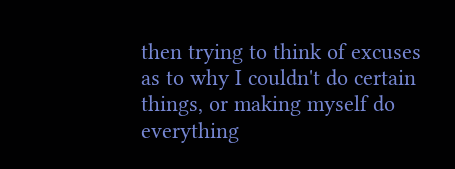then trying to think of excuses as to why I couldn't do certain things, or making myself do everything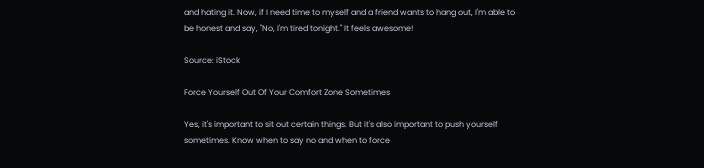and hating it. Now, if I need time to myself and a friend wants to hang out, I'm able to be honest and say, "No, I'm tired tonight." It feels awesome!

Source: iStock

Force Yourself Out Of Your Comfort Zone Sometimes

Yes, it's important to sit out certain things. But it's also important to push yourself sometimes. Know when to say no and when to force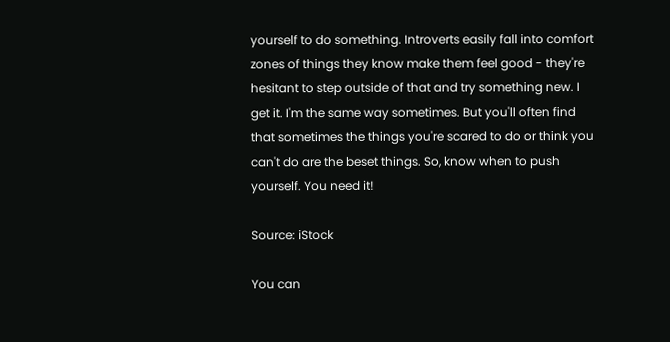yourself to do something. Introverts easily fall into comfort zones of things they know make them feel good - they're hesitant to step outside of that and try something new. I get it. I'm the same way sometimes. But you'll often find that sometimes the things you're scared to do or think you can't do are the beset things. So, know when to push yourself. You need it!

Source: iStock

You can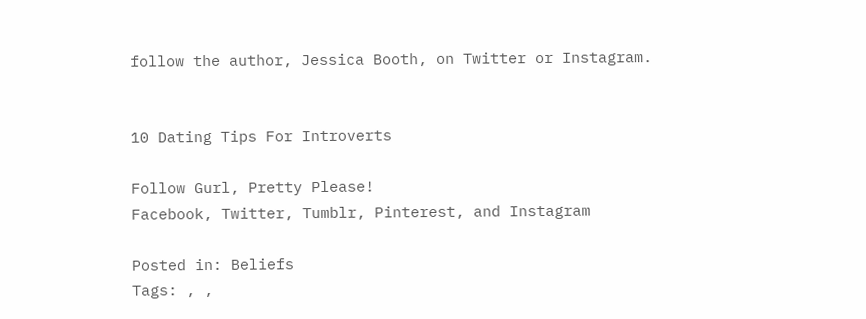follow the author, Jessica Booth, on Twitter or Instagram.


10 Dating Tips For Introverts

Follow Gurl, Pretty Please!
Facebook, Twitter, Tumblr, Pinterest, and Instagram

Posted in: Beliefs
Tags: , ,